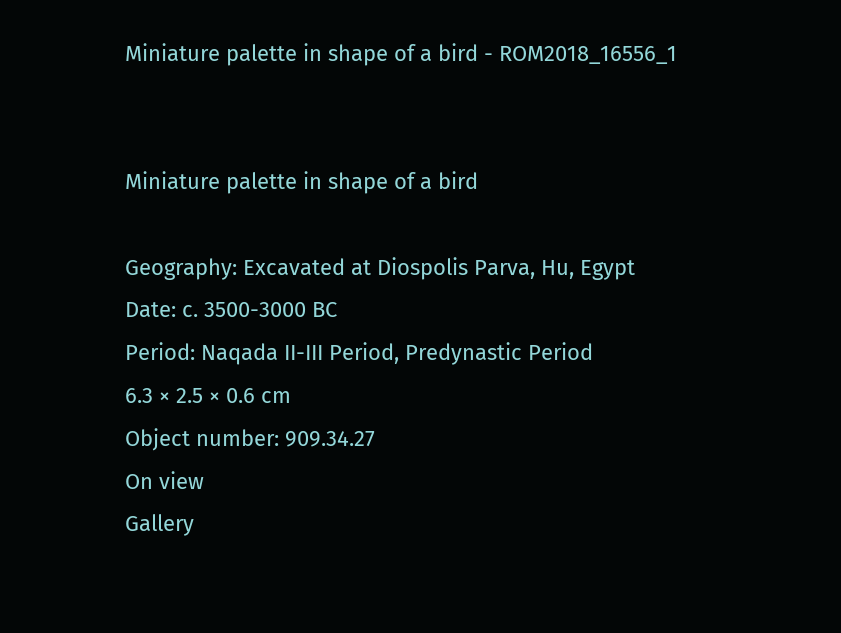Miniature palette in shape of a bird - ROM2018_16556_1


Miniature palette in shape of a bird

Geography: Excavated at Diospolis Parva, Hu, Egypt
Date: c. 3500-3000 BC
Period: Naqada II-III Period, Predynastic Period
6.3 × 2.5 × 0.6 cm
Object number: 909.34.27
On view
Gallery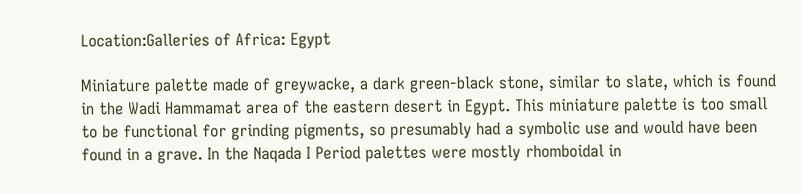Location:Galleries of Africa: Egypt

Miniature palette made of greywacke, a dark green-black stone, similar to slate, which is found in the Wadi Hammamat area of the eastern desert in Egypt. This miniature palette is too small to be functional for grinding pigments, so presumably had a symbolic use and would have been found in a grave. In the Naqada I Period palettes were mostly rhomboidal in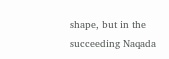shape, but in the succeeding Naqada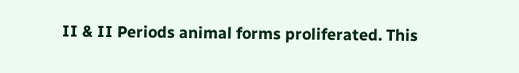II & II Periods animal forms proliferated. This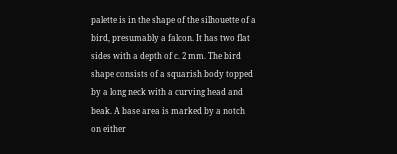palette is in the shape of the silhouette of a bird, presumably a falcon. It has two flat sides with a depth of c. 2 mm. The bird shape consists of a squarish body topped by a long neck with a curving head and beak. A base area is marked by a notch on either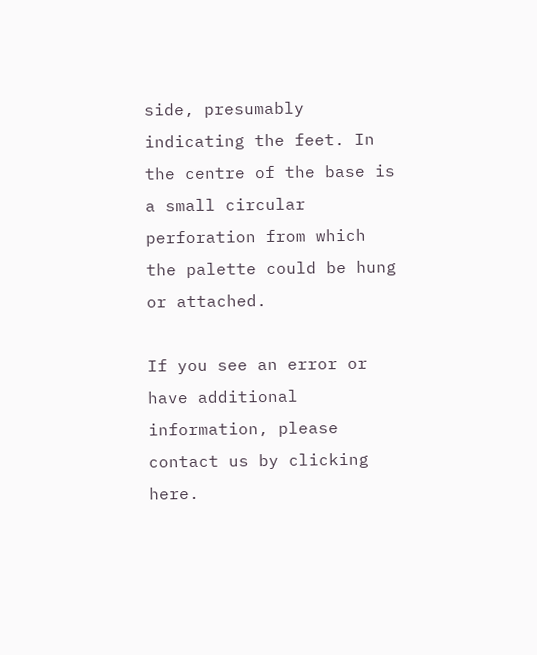side, presumably indicating the feet. In the centre of the base is a small circular perforation from which the palette could be hung or attached.

If you see an error or have additional information, please contact us by clicking here.